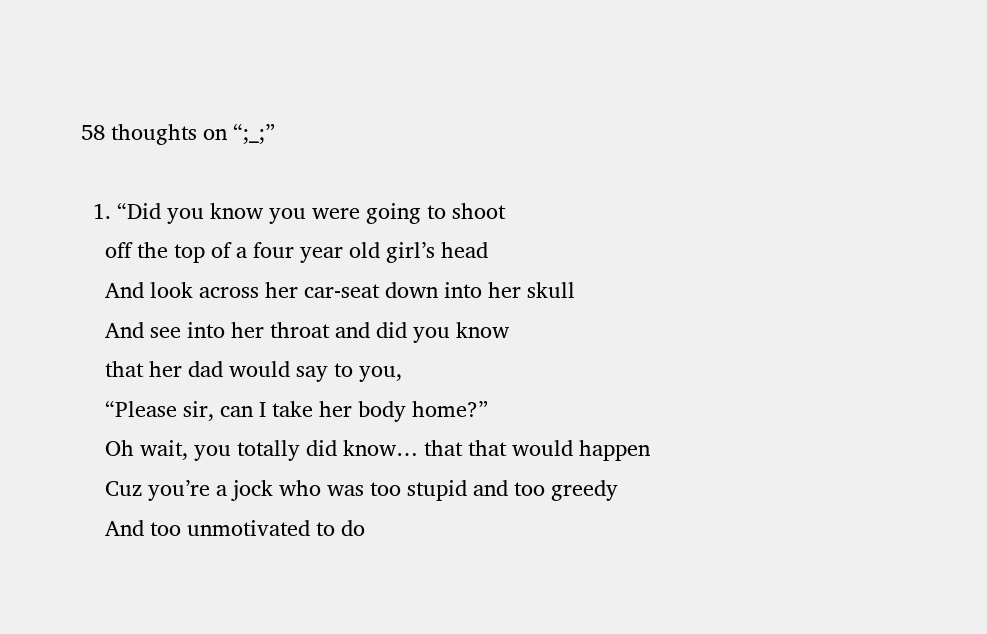58 thoughts on “;_;”

  1. “Did you know you were going to shoot
    off the top of a four year old girl’s head
    And look across her car-seat down into her skull
    And see into her throat and did you know
    that her dad would say to you,
    “Please sir, can I take her body home?”
    Oh wait, you totally did know… that that would happen
    Cuz you’re a jock who was too stupid and too greedy
    And too unmotivated to do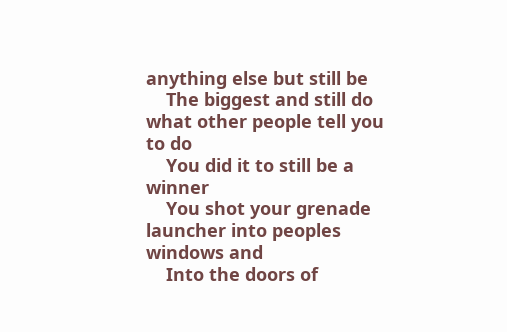anything else but still be
    The biggest and still do what other people tell you to do
    You did it to still be a winner
    You shot your grenade launcher into peoples windows and
    Into the doors of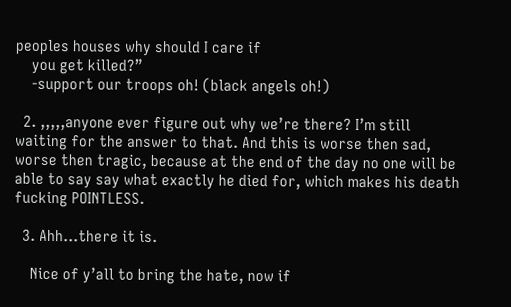peoples houses why should I care if
    you get killed?”
    -support our troops oh! (black angels oh!)

  2. ,,,,,anyone ever figure out why we’re there? I’m still waiting for the answer to that. And this is worse then sad, worse then tragic, because at the end of the day no one will be able to say say what exactly he died for, which makes his death fucking POINTLESS.

  3. Ahh…there it is.

    Nice of y’all to bring the hate, now if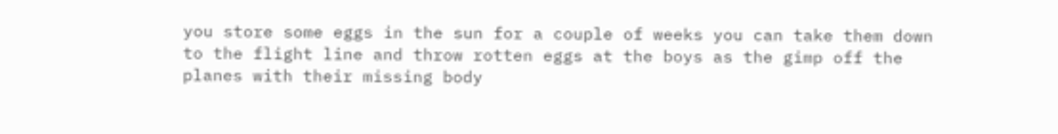you store some eggs in the sun for a couple of weeks you can take them down to the flight line and throw rotten eggs at the boys as the gimp off the planes with their missing body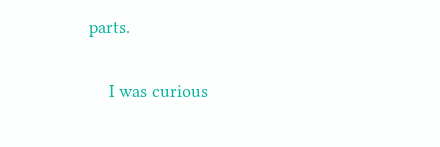parts.

    I was curious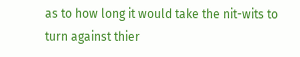as to how long it would take the nit-wits to turn against thier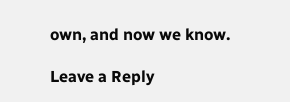own, and now we know.

Leave a Reply